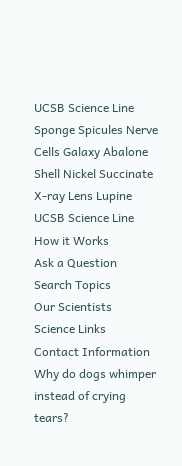UCSB Science Line
Sponge Spicules Nerve Cells Galaxy Abalone Shell Nickel Succinate X-ray Lens Lupine
UCSB Science Line
How it Works
Ask a Question
Search Topics
Our Scientists
Science Links
Contact Information
Why do dogs whimper instead of crying tears?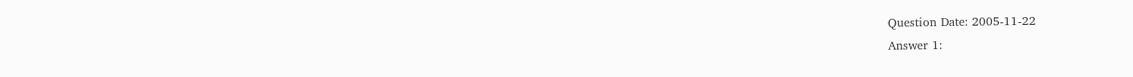Question Date: 2005-11-22
Answer 1: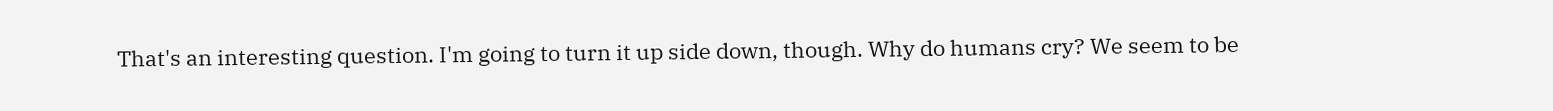That's an interesting question. I'm going to turn it up side down, though. Why do humans cry? We seem to be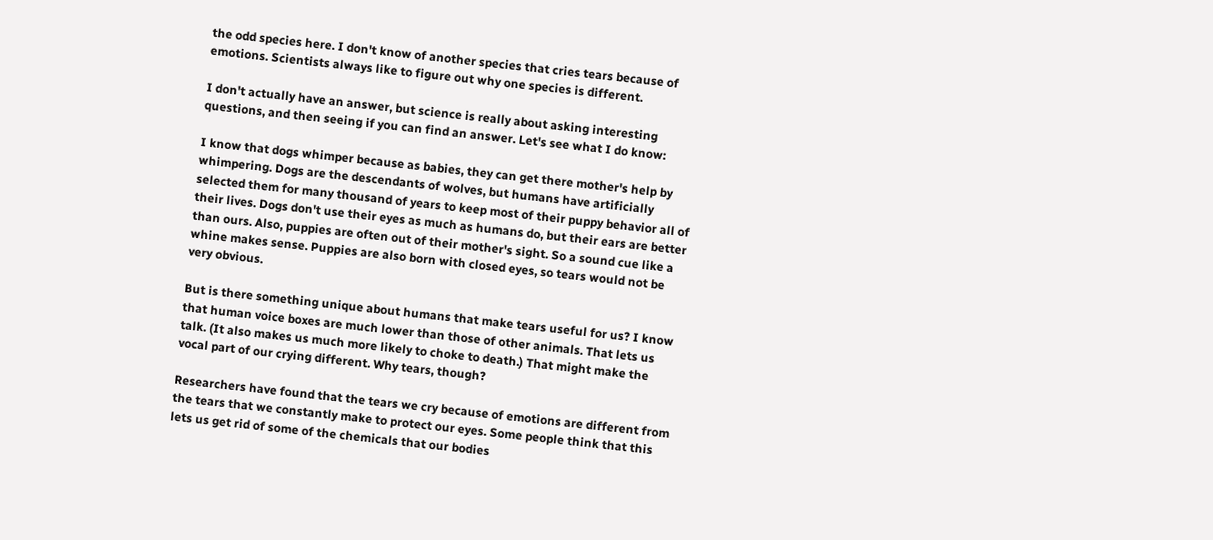the odd species here. I don't know of another species that cries tears because of emotions. Scientists always like to figure out why one species is different.

I don't actually have an answer, but science is really about asking interesting questions, and then seeing if you can find an answer. Let's see what I do know:

I know that dogs whimper because as babies, they can get there mother's help by whimpering. Dogs are the descendants of wolves, but humans have artificially selected them for many thousand of years to keep most of their puppy behavior all of their lives. Dogs don't use their eyes as much as humans do, but their ears are better than ours. Also, puppies are often out of their mother's sight. So a sound cue like a whine makes sense. Puppies are also born with closed eyes, so tears would not be very obvious.

But is there something unique about humans that make tears useful for us? I know that human voice boxes are much lower than those of other animals. That lets us talk. (It also makes us much more likely to choke to death.) That might make the vocal part of our crying different. Why tears, though?

Researchers have found that the tears we cry because of emotions are different from the tears that we constantly make to protect our eyes. Some people think that this lets us get rid of some of the chemicals that our bodies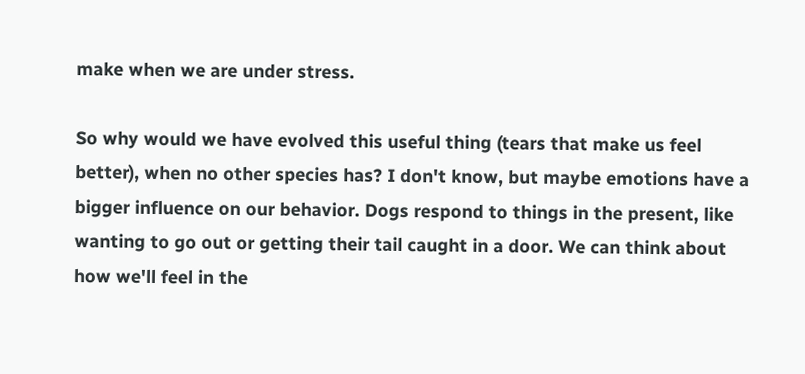make when we are under stress.

So why would we have evolved this useful thing (tears that make us feel better), when no other species has? I don't know, but maybe emotions have a bigger influence on our behavior. Dogs respond to things in the present, like wanting to go out or getting their tail caught in a door. We can think about how we'll feel in the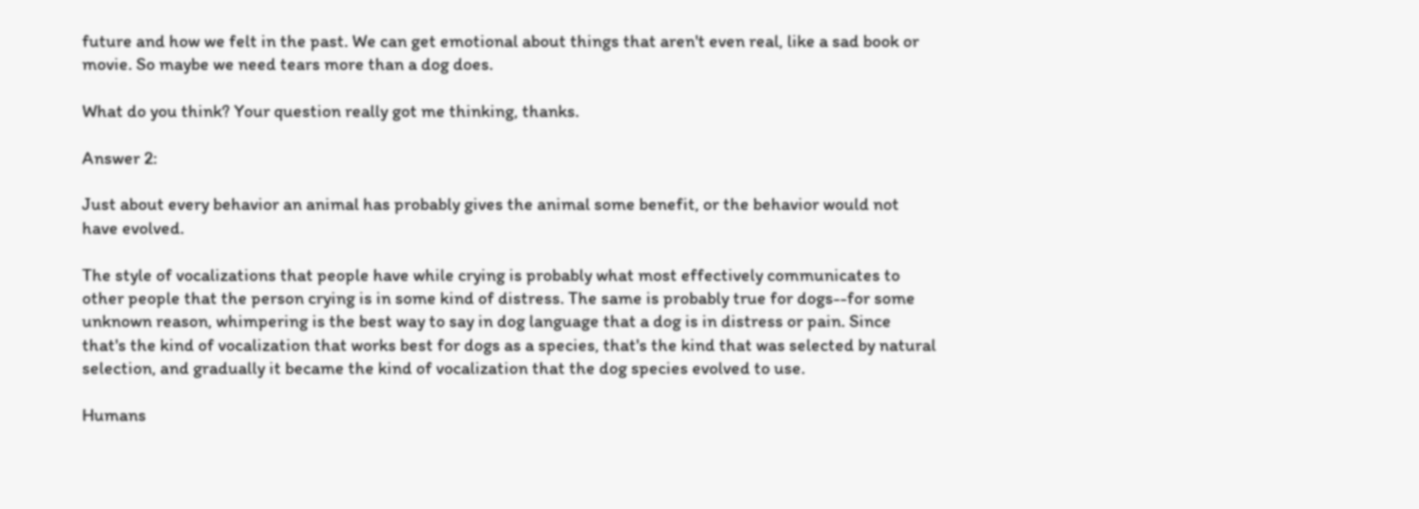future and how we felt in the past. We can get emotional about things that aren't even real, like a sad book or movie. So maybe we need tears more than a dog does.

What do you think? Your question really got me thinking, thanks.

Answer 2:

Just about every behavior an animal has probably gives the animal some benefit, or the behavior would not have evolved.

The style of vocalizations that people have while crying is probably what most effectively communicates to other people that the person crying is in some kind of distress. The same is probably true for dogs--for some unknown reason, whimpering is the best way to say in dog language that a dog is in distress or pain. Since that's the kind of vocalization that works best for dogs as a species, that's the kind that was selected by natural selection, and gradually it became the kind of vocalization that the dog species evolved to use.

Humans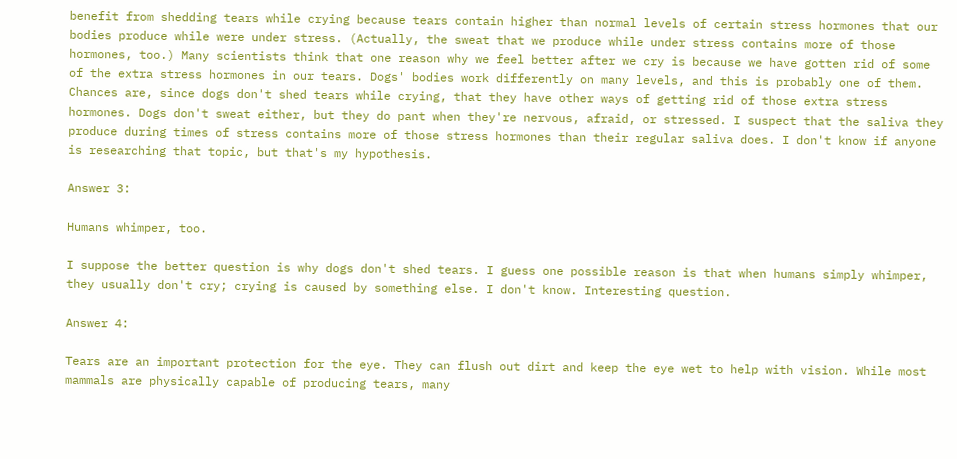benefit from shedding tears while crying because tears contain higher than normal levels of certain stress hormones that our bodies produce while were under stress. (Actually, the sweat that we produce while under stress contains more of those hormones, too.) Many scientists think that one reason why we feel better after we cry is because we have gotten rid of some of the extra stress hormones in our tears. Dogs' bodies work differently on many levels, and this is probably one of them. Chances are, since dogs don't shed tears while crying, that they have other ways of getting rid of those extra stress hormones. Dogs don't sweat either, but they do pant when they're nervous, afraid, or stressed. I suspect that the saliva they produce during times of stress contains more of those stress hormones than their regular saliva does. I don't know if anyone is researching that topic, but that's my hypothesis.

Answer 3:

Humans whimper, too.

I suppose the better question is why dogs don't shed tears. I guess one possible reason is that when humans simply whimper, they usually don't cry; crying is caused by something else. I don't know. Interesting question.

Answer 4:

Tears are an important protection for the eye. They can flush out dirt and keep the eye wet to help with vision. While most mammals are physically capable of producing tears, many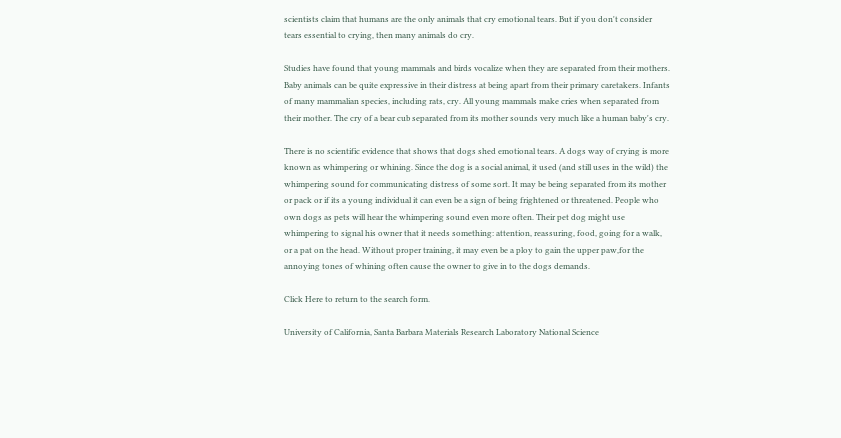scientists claim that humans are the only animals that cry emotional tears. But if you don't consider tears essential to crying, then many animals do cry.

Studies have found that young mammals and birds vocalize when they are separated from their mothers. Baby animals can be quite expressive in their distress at being apart from their primary caretakers. Infants of many mammalian species, including rats, cry. All young mammals make cries when separated from their mother. The cry of a bear cub separated from its mother sounds very much like a human baby's cry.

There is no scientific evidence that shows that dogs shed emotional tears. A dogs way of crying is more known as whimpering or whining. Since the dog is a social animal, it used (and still uses in the wild) the whimpering sound for communicating distress of some sort. It may be being separated from its mother or pack or if its a young individual it can even be a sign of being frightened or threatened. People who own dogs as pets will hear the whimpering sound even more often. Their pet dog might use whimpering to signal his owner that it needs something: attention, reassuring, food, going for a walk, or a pat on the head. Without proper training, it may even be a ploy to gain the upper paw,for the annoying tones of whining often cause the owner to give in to the dogs demands.

Click Here to return to the search form.

University of California, Santa Barbara Materials Research Laboratory National Science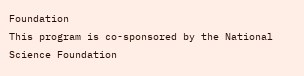Foundation
This program is co-sponsored by the National Science Foundation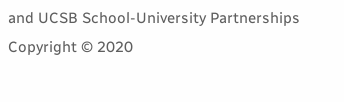and UCSB School-University Partnerships
Copyright © 2020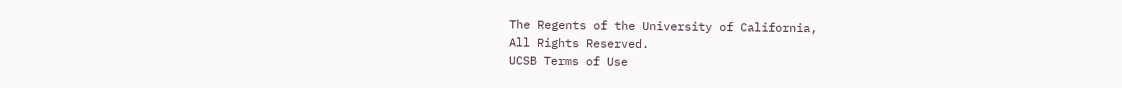The Regents of the University of California,
All Rights Reserved.
UCSB Terms of Use